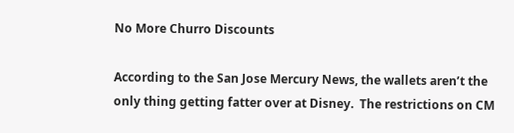No More Churro Discounts

According to the San Jose Mercury News, the wallets aren’t the only thing getting fatter over at Disney.  The restrictions on CM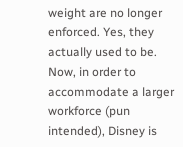weight are no longer enforced. Yes, they actually used to be. Now, in order to accommodate a larger workforce (pun intended), Disney is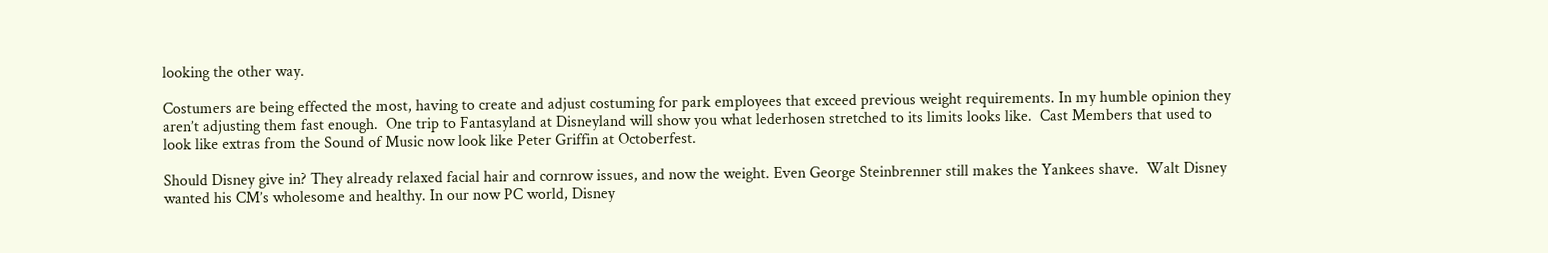looking the other way.

Costumers are being effected the most, having to create and adjust costuming for park employees that exceed previous weight requirements. In my humble opinion they aren’t adjusting them fast enough.  One trip to Fantasyland at Disneyland will show you what lederhosen stretched to its limits looks like.  Cast Members that used to look like extras from the Sound of Music now look like Peter Griffin at Octoberfest.

Should Disney give in? They already relaxed facial hair and cornrow issues, and now the weight. Even George Steinbrenner still makes the Yankees shave.  Walt Disney wanted his CM’s wholesome and healthy. In our now PC world, Disney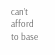can’t afford to base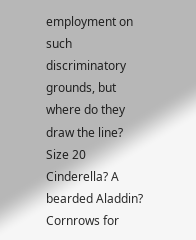employment on such discriminatory grounds, but where do they draw the line? Size 20 Cinderella? A bearded Aladdin? Cornrows for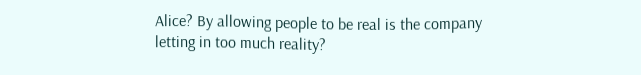Alice? By allowing people to be real is the company letting in too much reality?